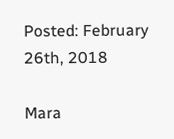Posted: February 26th, 2018

Mara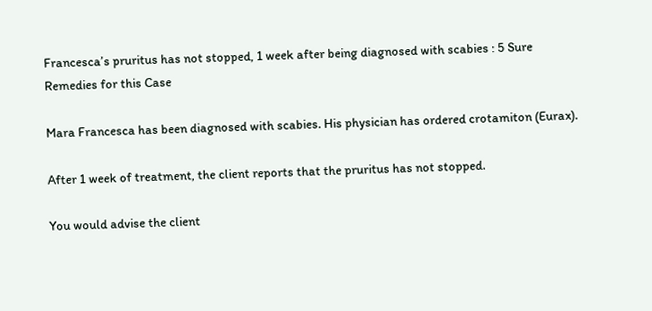Francesca’s pruritus has not stopped, 1 week after being diagnosed with scabies : 5 Sure Remedies for this Case

Mara Francesca has been diagnosed with scabies. His physician has ordered crotamiton (Eurax).

After 1 week of treatment, the client reports that the pruritus has not stopped.

You would advise the client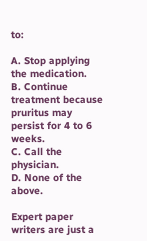to:

A. Stop applying the medication.
B. Continue treatment because pruritus may persist for 4 to 6 weeks.
C. Call the physician.
D. None of the above.

Expert paper writers are just a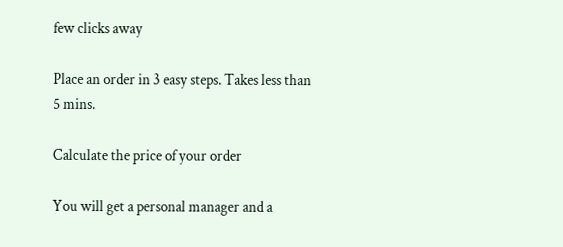few clicks away

Place an order in 3 easy steps. Takes less than 5 mins.

Calculate the price of your order

You will get a personal manager and a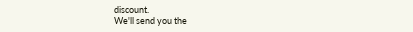discount.
We'll send you the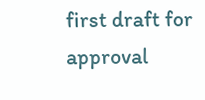first draft for approval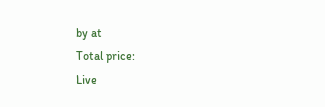by at
Total price:
Live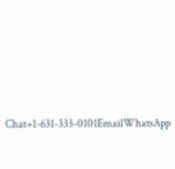Chat+1-631-333-0101EmailWhatsApp